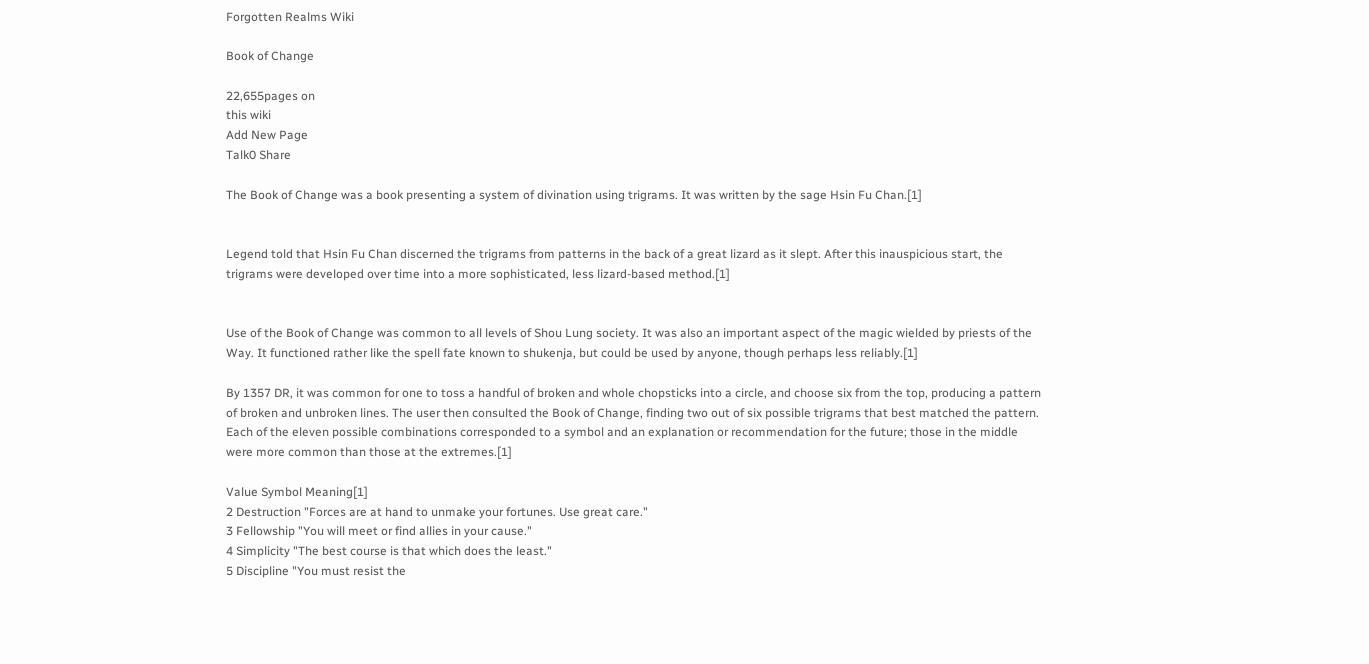Forgotten Realms Wiki

Book of Change

22,655pages on
this wiki
Add New Page
Talk0 Share

The Book of Change was a book presenting a system of divination using trigrams. It was written by the sage Hsin Fu Chan.[1]


Legend told that Hsin Fu Chan discerned the trigrams from patterns in the back of a great lizard as it slept. After this inauspicious start, the trigrams were developed over time into a more sophisticated, less lizard-based method.[1]


Use of the Book of Change was common to all levels of Shou Lung society. It was also an important aspect of the magic wielded by priests of the Way. It functioned rather like the spell fate known to shukenja, but could be used by anyone, though perhaps less reliably.[1]

By 1357 DR, it was common for one to toss a handful of broken and whole chopsticks into a circle, and choose six from the top, producing a pattern of broken and unbroken lines. The user then consulted the Book of Change, finding two out of six possible trigrams that best matched the pattern. Each of the eleven possible combinations corresponded to a symbol and an explanation or recommendation for the future; those in the middle were more common than those at the extremes.[1]

Value Symbol Meaning[1]
2 Destruction "Forces are at hand to unmake your fortunes. Use great care."
3 Fellowship "You will meet or find allies in your cause."
4 Simplicity "The best course is that which does the least."
5 Discipline "You must resist the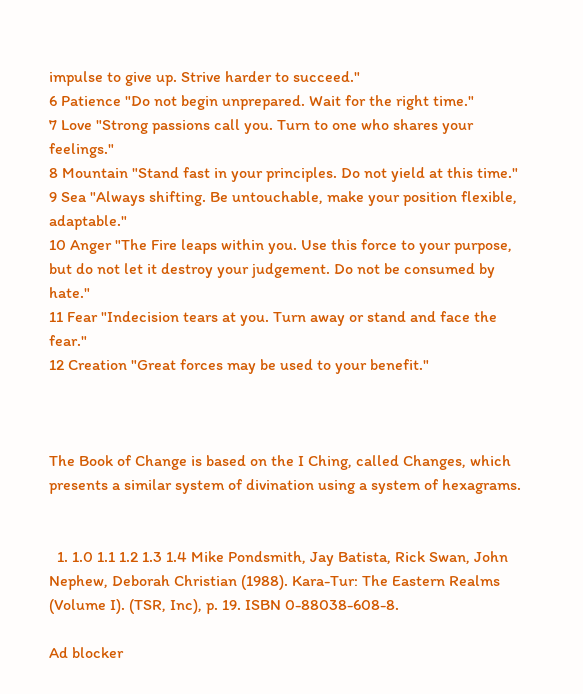impulse to give up. Strive harder to succeed."
6 Patience "Do not begin unprepared. Wait for the right time."
7 Love "Strong passions call you. Turn to one who shares your feelings."
8 Mountain "Stand fast in your principles. Do not yield at this time."
9 Sea "Always shifting. Be untouchable, make your position flexible, adaptable."
10 Anger "The Fire leaps within you. Use this force to your purpose, but do not let it destroy your judgement. Do not be consumed by hate."
11 Fear "Indecision tears at you. Turn away or stand and face the fear."
12 Creation "Great forces may be used to your benefit."



The Book of Change is based on the I Ching, called Changes, which presents a similar system of divination using a system of hexagrams.


  1. 1.0 1.1 1.2 1.3 1.4 Mike Pondsmith, Jay Batista, Rick Swan, John Nephew, Deborah Christian (1988). Kara-Tur: The Eastern Realms (Volume I). (TSR, Inc), p. 19. ISBN 0-88038-608-8.

Ad blocker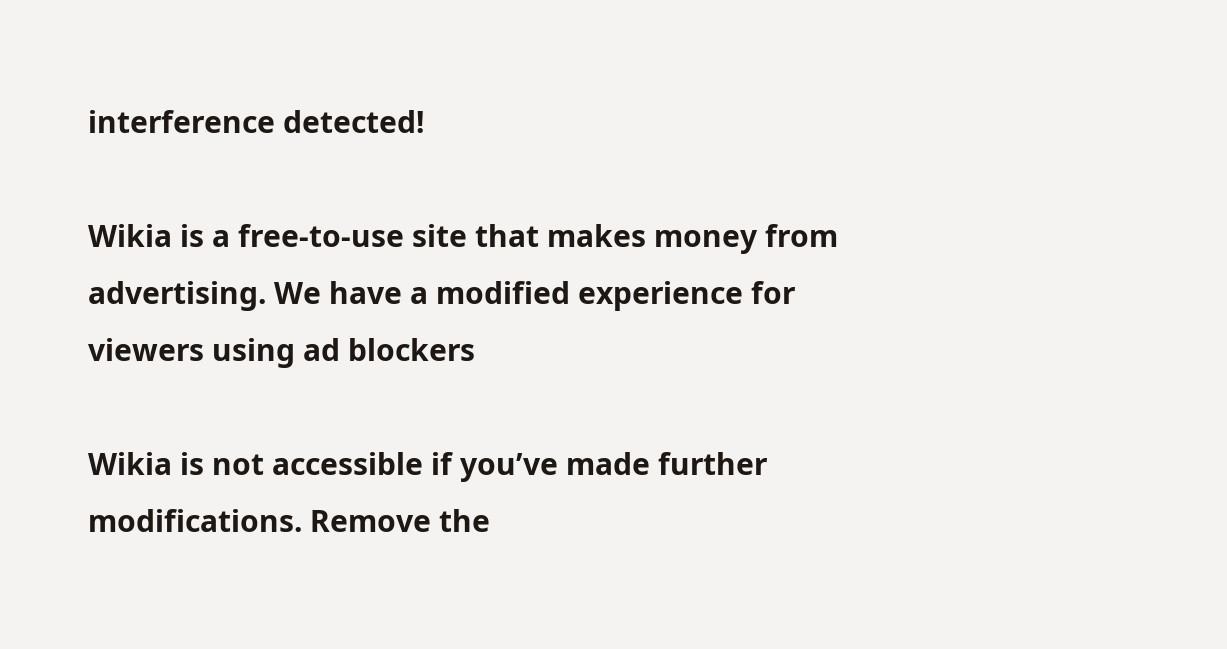interference detected!

Wikia is a free-to-use site that makes money from advertising. We have a modified experience for viewers using ad blockers

Wikia is not accessible if you’ve made further modifications. Remove the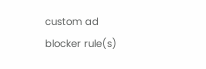custom ad blocker rule(s)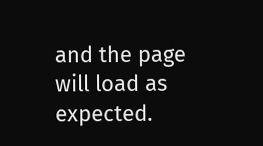and the page will load as expected.